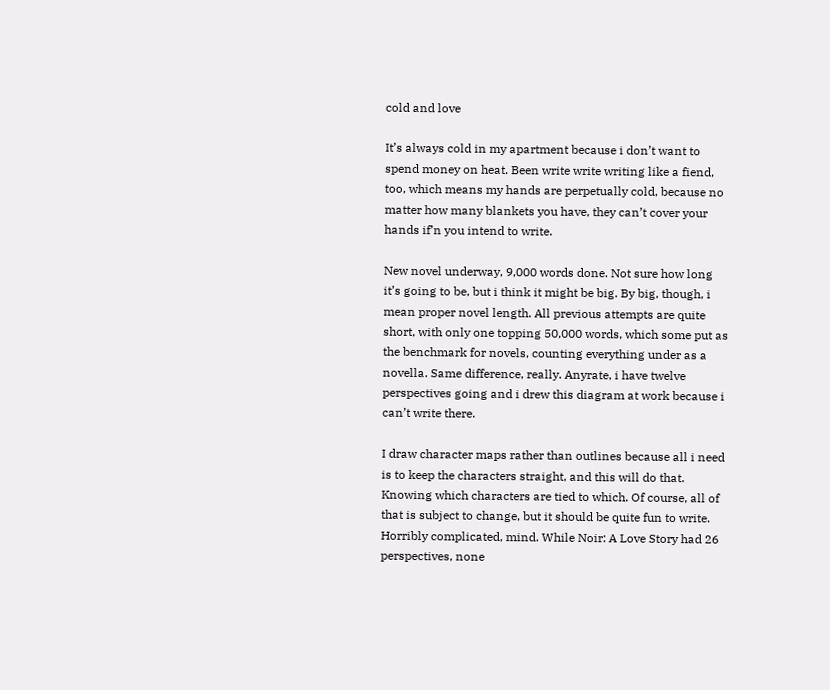cold and love

It’s always cold in my apartment because i don’t want to spend money on heat. Been write write writing like a fiend, too, which means my hands are perpetually cold, because no matter how many blankets you have, they can’t cover your hands if’n you intend to write.

New novel underway, 9,000 words done. Not sure how long it’s going to be, but i think it might be big. By big, though, i mean proper novel length. All previous attempts are quite short, with only one topping 50,000 words, which some put as the benchmark for novels, counting everything under as a novella. Same difference, really. Anyrate, i have twelve perspectives going and i drew this diagram at work because i can’t write there.

I draw character maps rather than outlines because all i need is to keep the characters straight, and this will do that. Knowing which characters are tied to which. Of course, all of that is subject to change, but it should be quite fun to write. Horribly complicated, mind. While Noir: A Love Story had 26 perspectives, none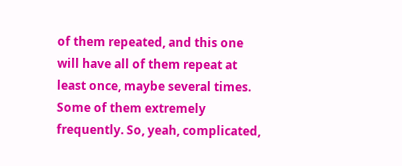of them repeated, and this one will have all of them repeat at least once, maybe several times. Some of them extremely frequently. So, yeah, complicated,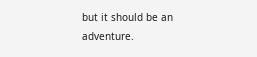but it should be an adventure.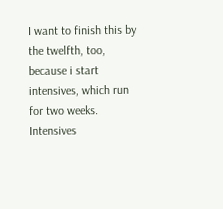I want to finish this by the twelfth, too, because i start intensives, which run for two weeks. Intensives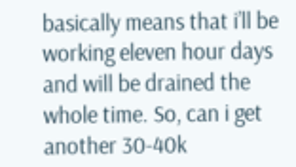basically means that i’ll be working eleven hour days and will be drained the whole time. So, can i get another 30-40k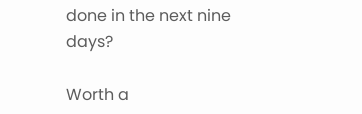done in the next nine days?

Worth a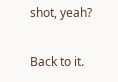shot, yeah?

Back to it.